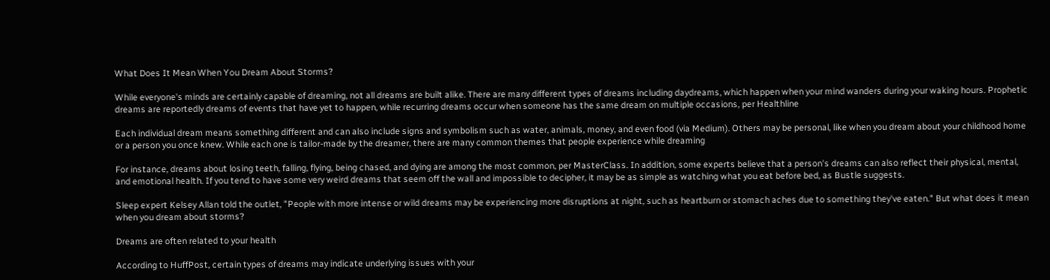What Does It Mean When You Dream About Storms?

While everyone's minds are certainly capable of dreaming, not all dreams are built alike. There are many different types of dreams including daydreams, which happen when your mind wanders during your waking hours. Prophetic dreams are reportedly dreams of events that have yet to happen, while recurring dreams occur when someone has the same dream on multiple occasions, per Healthline

Each individual dream means something different and can also include signs and symbolism such as water, animals, money, and even food (via Medium). Others may be personal, like when you dream about your childhood home or a person you once knew. While each one is tailor-made by the dreamer, there are many common themes that people experience while dreaming

For instance, dreams about losing teeth, falling, flying, being chased, and dying are among the most common, per MasterClass. In addition, some experts believe that a person's dreams can also reflect their physical, mental, and emotional health. If you tend to have some very weird dreams that seem off the wall and impossible to decipher, it may be as simple as watching what you eat before bed, as Bustle suggests.

Sleep expert Kelsey Allan told the outlet, "People with more intense or wild dreams may be experiencing more disruptions at night, such as heartburn or stomach aches due to something they've eaten." But what does it mean when you dream about storms?

Dreams are often related to your health

According to HuffPost, certain types of dreams may indicate underlying issues with your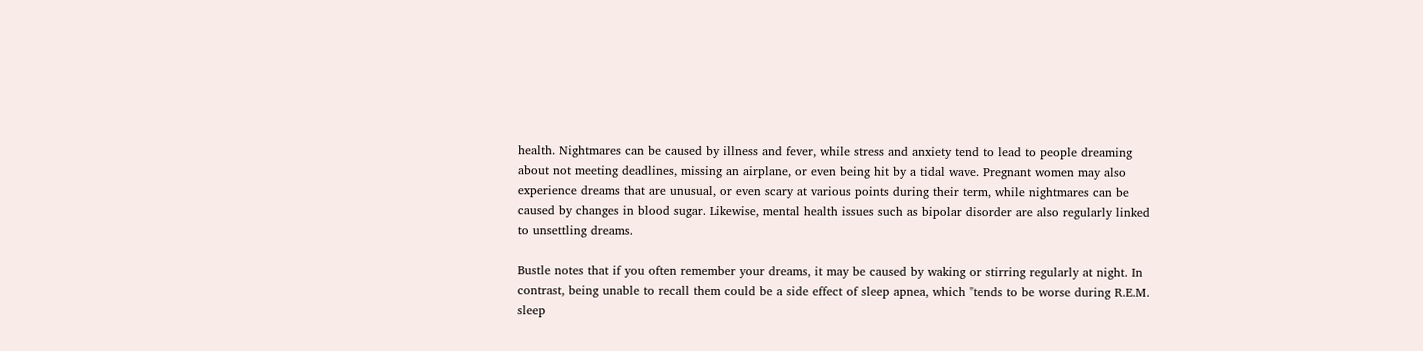health. Nightmares can be caused by illness and fever, while stress and anxiety tend to lead to people dreaming about not meeting deadlines, missing an airplane, or even being hit by a tidal wave. Pregnant women may also experience dreams that are unusual, or even scary at various points during their term, while nightmares can be caused by changes in blood sugar. Likewise, mental health issues such as bipolar disorder are also regularly linked to unsettling dreams.

Bustle notes that if you often remember your dreams, it may be caused by waking or stirring regularly at night. In contrast, being unable to recall them could be a side effect of sleep apnea, which "tends to be worse during R.E.M. sleep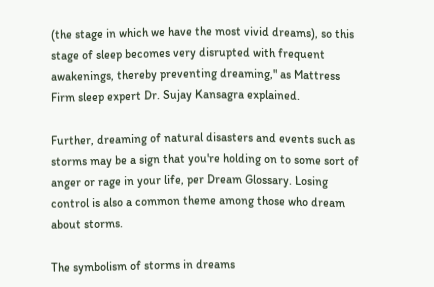(the stage in which we have the most vivid dreams), so this stage of sleep becomes very disrupted with frequent awakenings, thereby preventing dreaming," as Mattress Firm sleep expert Dr. Sujay Kansagra explained.

Further, dreaming of natural disasters and events such as storms may be a sign that you're holding on to some sort of anger or rage in your life, per Dream Glossary. Losing control is also a common theme among those who dream about storms.

The symbolism of storms in dreams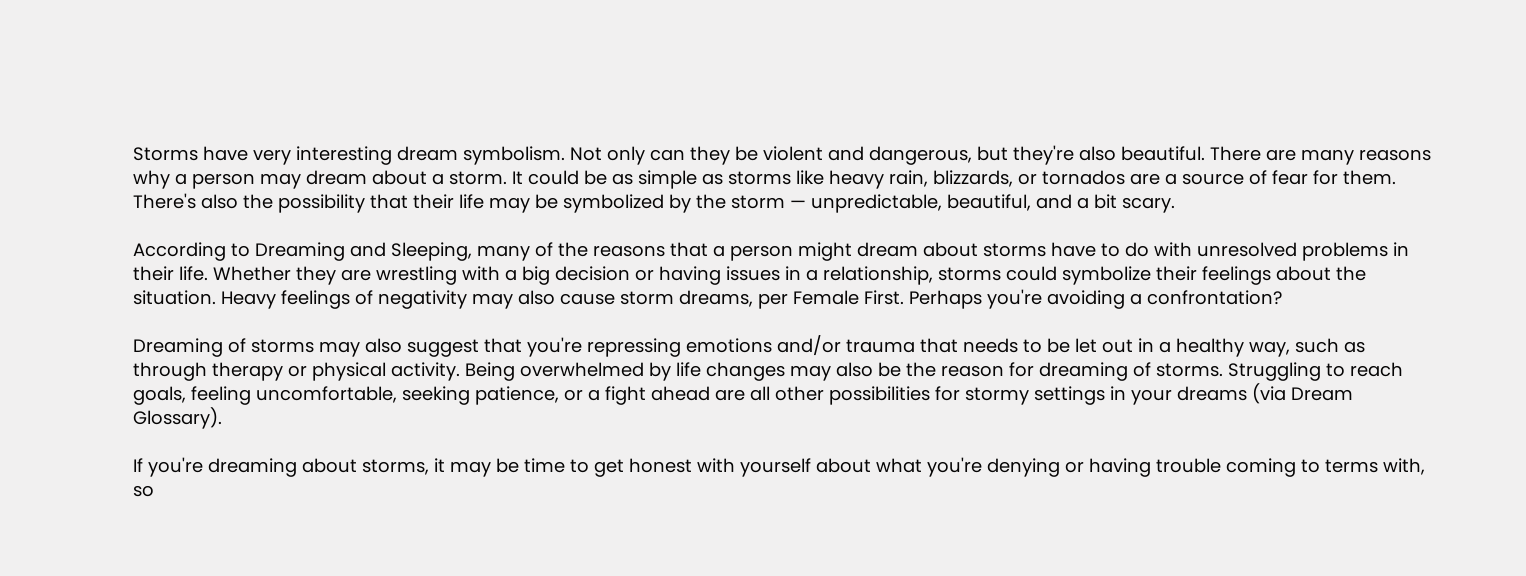Storms have very interesting dream symbolism. Not only can they be violent and dangerous, but they're also beautiful. There are many reasons why a person may dream about a storm. It could be as simple as storms like heavy rain, blizzards, or tornados are a source of fear for them. There's also the possibility that their life may be symbolized by the storm — unpredictable, beautiful, and a bit scary.

According to Dreaming and Sleeping, many of the reasons that a person might dream about storms have to do with unresolved problems in their life. Whether they are wrestling with a big decision or having issues in a relationship, storms could symbolize their feelings about the situation. Heavy feelings of negativity may also cause storm dreams, per Female First. Perhaps you're avoiding a confrontation?

Dreaming of storms may also suggest that you're repressing emotions and/or trauma that needs to be let out in a healthy way, such as through therapy or physical activity. Being overwhelmed by life changes may also be the reason for dreaming of storms. Struggling to reach goals, feeling uncomfortable, seeking patience, or a fight ahead are all other possibilities for stormy settings in your dreams (via Dream Glossary).

If you're dreaming about storms, it may be time to get honest with yourself about what you're denying or having trouble coming to terms with, so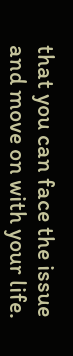that you can face the issue and move on with your life.